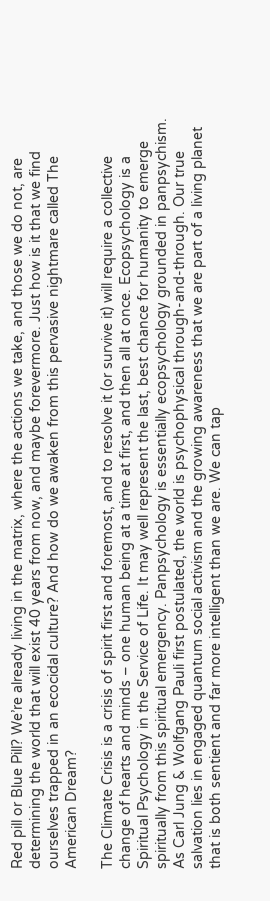Red pill or Blue Pill? We’re already living in the matrix, where the actions we take, and those we do not, are determining the world that will exist 40 years from now, and maybe forevermore. Just how is it that we find ourselves trapped in an ecocidal culture? And how do we awaken from this pervasive nightmare called The American Dream?

The Climate Crisis is a crisis of spirit first and foremost, and to resolve it (or survive it) will require a collective change of hearts and minds – one human being at a time at first, and then all at once. Ecopsychology is a Spiritual Psychology in the Service of Life. It may well represent the last, best chance for humanity to emerge spiritually from this spiritual emergency. Panpsychology is essentially ecopsychology grounded in panpsychism. As Carl Jung & Wolfgang Pauli first postulated, the world is psychophysical through-and-through. Our true salvation lies in engaged quantum social activism and the growing awareness that we are part of a living planet that is both sentient and far more intelligent than we are. We can tap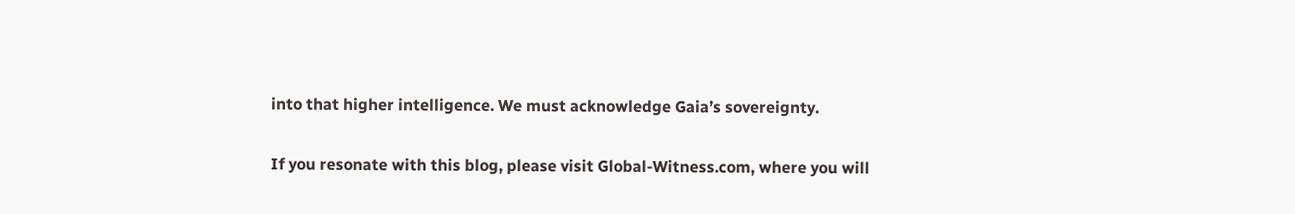into that higher intelligence. We must acknowledge Gaia’s sovereignty.

If you resonate with this blog, please visit Global-Witness.com, where you will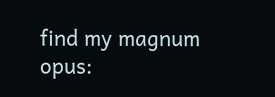find my magnum opus: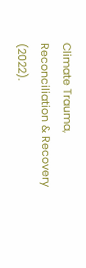Climate Trauma, Reconciliation & Recovery (2022).